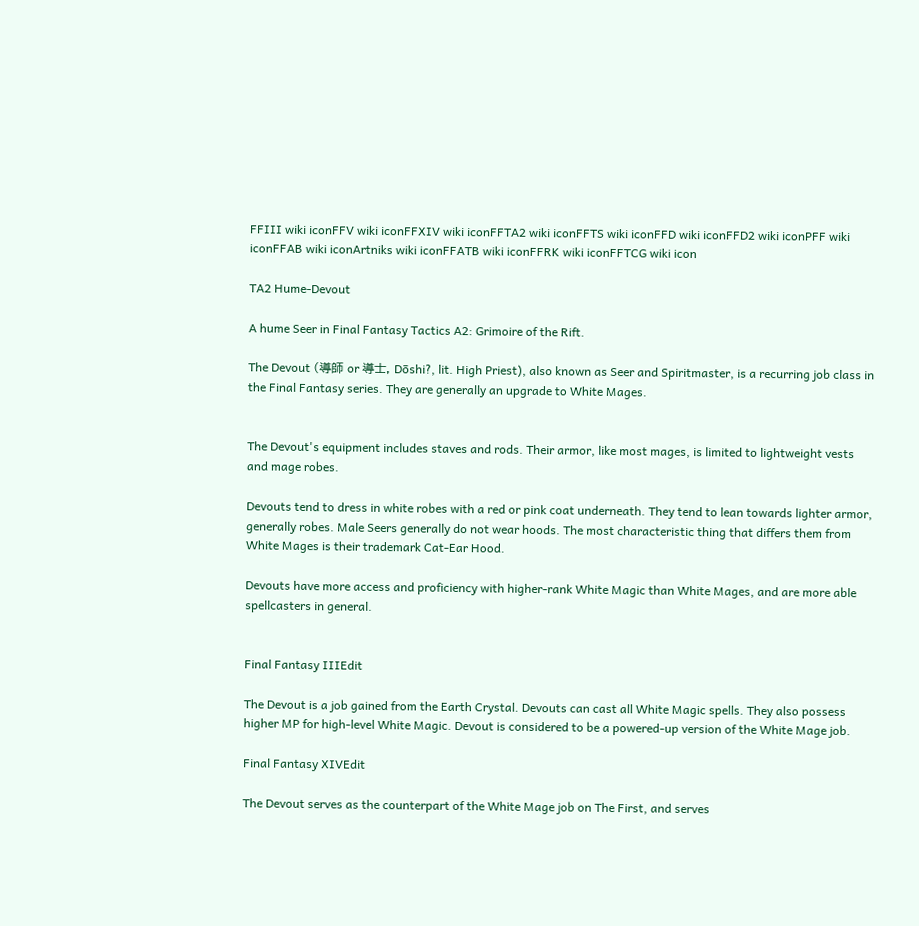FFIII wiki iconFFV wiki iconFFXIV wiki iconFFTA2 wiki iconFFTS wiki iconFFD wiki iconFFD2 wiki iconPFF wiki iconFFAB wiki iconArtniks wiki iconFFATB wiki iconFFRK wiki iconFFTCG wiki icon

TA2 Hume-Devout

A hume Seer in Final Fantasy Tactics A2: Grimoire of the Rift.

The Devout (導師 or 導士, Dōshi?, lit. High Priest), also known as Seer and Spiritmaster, is a recurring job class in the Final Fantasy series. They are generally an upgrade to White Mages.


The Devout's equipment includes staves and rods. Their armor, like most mages, is limited to lightweight vests and mage robes.

Devouts tend to dress in white robes with a red or pink coat underneath. They tend to lean towards lighter armor, generally robes. Male Seers generally do not wear hoods. The most characteristic thing that differs them from White Mages is their trademark Cat-Ear Hood.

Devouts have more access and proficiency with higher-rank White Magic than White Mages, and are more able spellcasters in general.


Final Fantasy IIIEdit

The Devout is a job gained from the Earth Crystal. Devouts can cast all White Magic spells. They also possess higher MP for high-level White Magic. Devout is considered to be a powered-up version of the White Mage job.

Final Fantasy XIVEdit

The Devout serves as the counterpart of the White Mage job on The First, and serves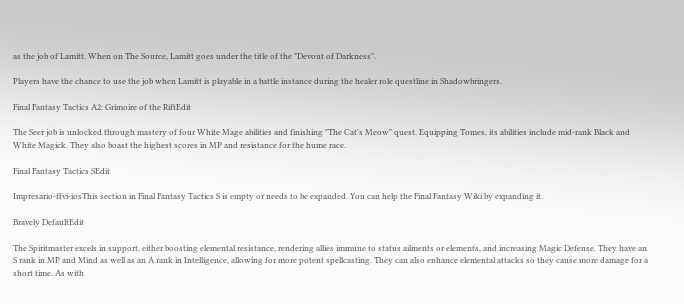as the job of Lamitt. When on The Source, Lamitt goes under the title of the "Devout of Darkness".

Players have the chance to use the job when Lamitt is playable in a battle instance during the healer role questline in Shadowbringers.

Final Fantasy Tactics A2: Grimoire of the RiftEdit

The Seer job is unlocked through mastery of four White Mage abilities and finishing "The Cat's Meow" quest. Equipping Tomes, its abilities include mid-rank Black and White Magick. They also boast the highest scores in MP and resistance for the hume race.

Final Fantasy Tactics SEdit

Impresario-ffvi-iosThis section in Final Fantasy Tactics S is empty or needs to be expanded. You can help the Final Fantasy Wiki by expanding it.

Bravely DefaultEdit

The Spiritmaster excels in support, either boosting elemental resistance, rendering allies immune to status ailments or elements, and increasing Magic Defense. They have an S rank in MP and Mind as well as an A rank in Intelligence, allowing for more potent spellcasting. They can also enhance elemental attacks so they cause more damage for a short time. As with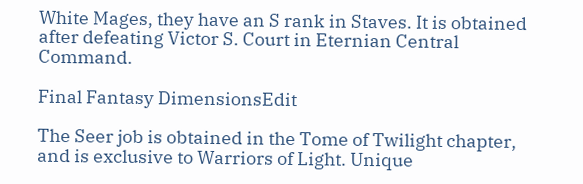White Mages, they have an S rank in Staves. It is obtained after defeating Victor S. Court in Eternian Central Command.

Final Fantasy DimensionsEdit

The Seer job is obtained in the Tome of Twilight chapter, and is exclusive to Warriors of Light. Unique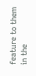feature to them in the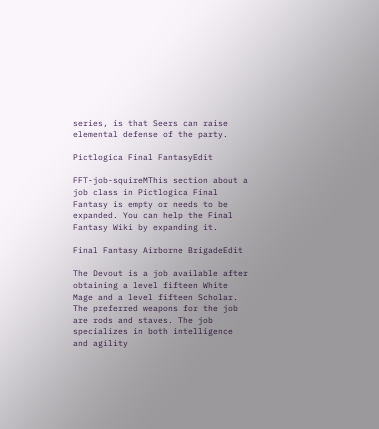series, is that Seers can raise elemental defense of the party.

Pictlogica Final FantasyEdit

FFT-job-squireMThis section about a job class in Pictlogica Final Fantasy is empty or needs to be expanded. You can help the Final Fantasy Wiki by expanding it.

Final Fantasy Airborne BrigadeEdit

The Devout is a job available after obtaining a level fifteen White Mage and a level fifteen Scholar. The preferred weapons for the job are rods and staves. The job specializes in both intelligence and agility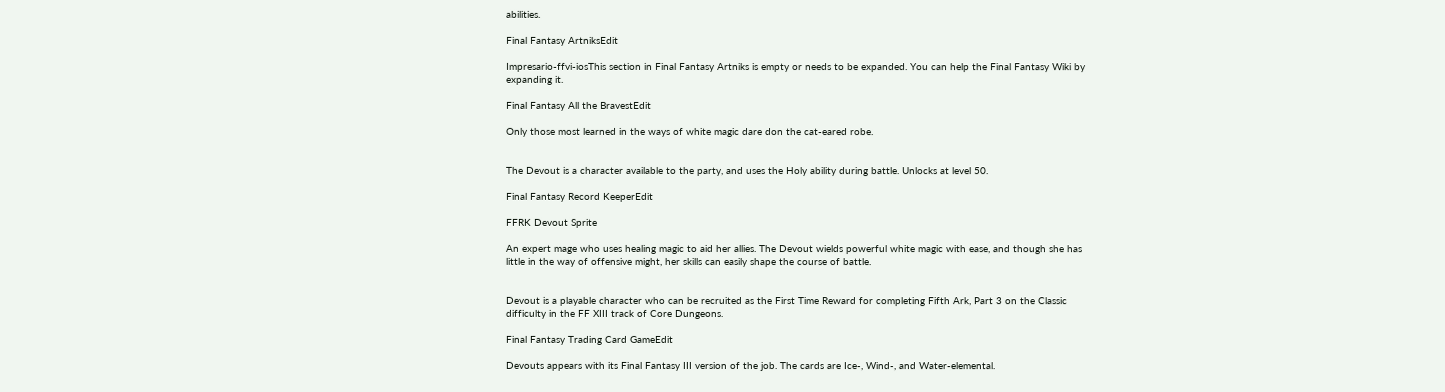abilities.

Final Fantasy ArtniksEdit

Impresario-ffvi-iosThis section in Final Fantasy Artniks is empty or needs to be expanded. You can help the Final Fantasy Wiki by expanding it.

Final Fantasy All the BravestEdit

Only those most learned in the ways of white magic dare don the cat-eared robe.


The Devout is a character available to the party, and uses the Holy ability during battle. Unlocks at level 50.

Final Fantasy Record KeeperEdit

FFRK Devout Sprite

An expert mage who uses healing magic to aid her allies. The Devout wields powerful white magic with ease, and though she has little in the way of offensive might, her skills can easily shape the course of battle.


Devout is a playable character who can be recruited as the First Time Reward for completing Fifth Ark, Part 3 on the Classic difficulty in the FF XIII track of Core Dungeons.

Final Fantasy Trading Card GameEdit

Devouts appears with its Final Fantasy III version of the job. The cards are Ice-, Wind-, and Water-elemental.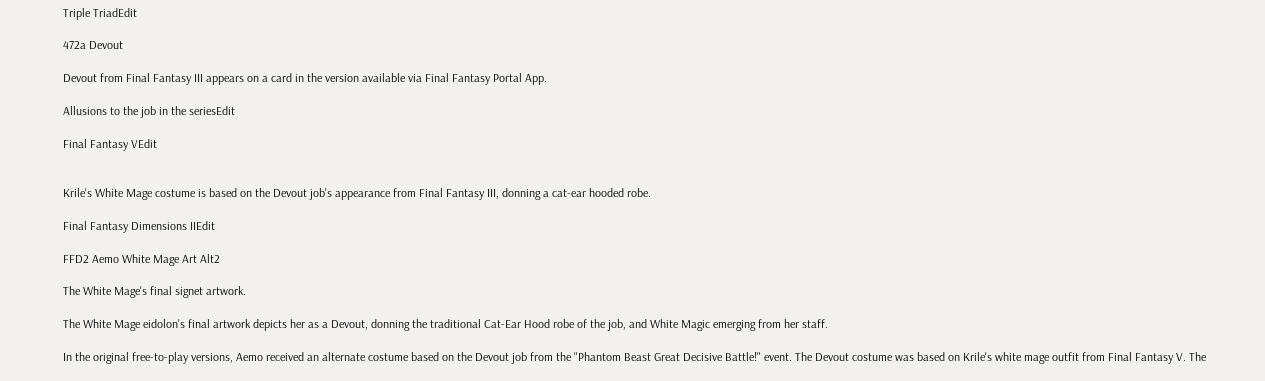Triple TriadEdit

472a Devout

Devout from Final Fantasy III appears on a card in the version available via Final Fantasy Portal App.

Allusions to the job in the seriesEdit

Final Fantasy VEdit


Krile's White Mage costume is based on the Devout job's appearance from Final Fantasy III, donning a cat-ear hooded robe.

Final Fantasy Dimensions IIEdit

FFD2 Aemo White Mage Art Alt2

The White Mage's final signet artwork.

The White Mage eidolon's final artwork depicts her as a Devout, donning the traditional Cat-Ear Hood robe of the job, and White Magic emerging from her staff.

In the original free-to-play versions, Aemo received an alternate costume based on the Devout job from the "Phantom Beast Great Decisive Battle!" event. The Devout costume was based on Krile's white mage outfit from Final Fantasy V. The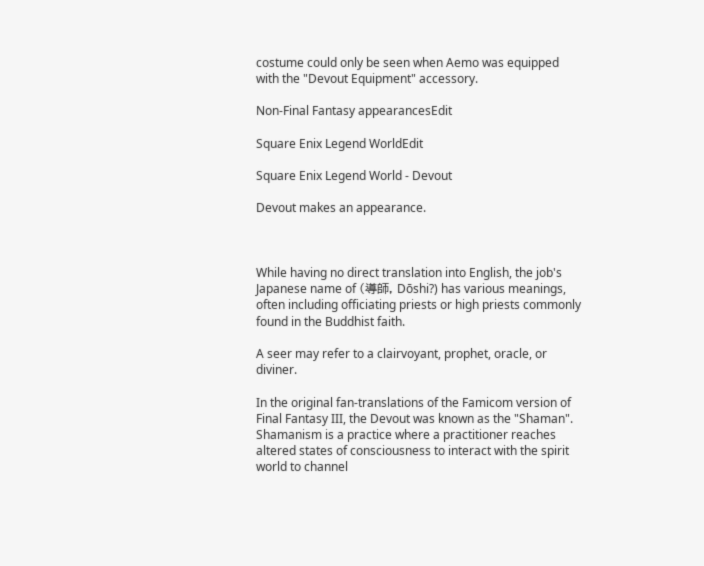costume could only be seen when Aemo was equipped with the "Devout Equipment" accessory.

Non-Final Fantasy appearancesEdit

Square Enix Legend WorldEdit

Square Enix Legend World - Devout

Devout makes an appearance.



While having no direct translation into English, the job's Japanese name of (導師, Dōshi?) has various meanings, often including officiating priests or high priests commonly found in the Buddhist faith.

A seer may refer to a clairvoyant, prophet, oracle, or diviner.

In the original fan-translations of the Famicom version of Final Fantasy III, the Devout was known as the "Shaman". Shamanism is a practice where a practitioner reaches altered states of consciousness to interact with the spirit world to channel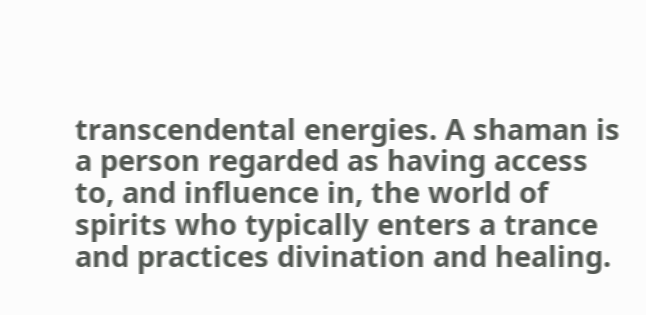transcendental energies. A shaman is a person regarded as having access to, and influence in, the world of spirits who typically enters a trance and practices divination and healing.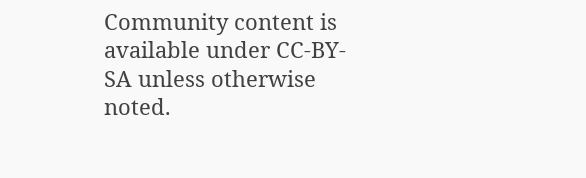Community content is available under CC-BY-SA unless otherwise noted.